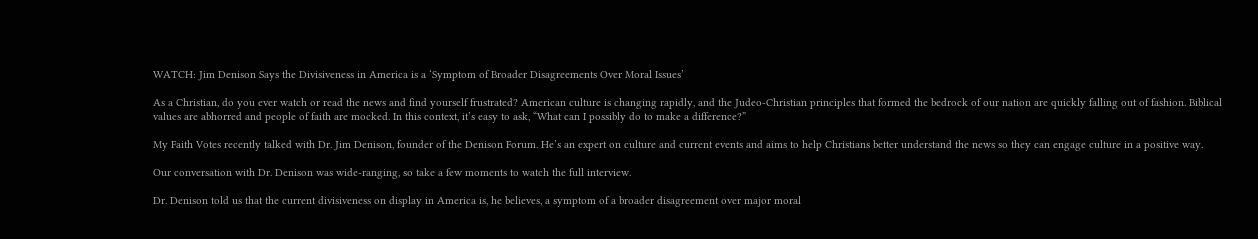WATCH: Jim Denison Says the Divisiveness in America is a ‘Symptom of Broader Disagreements Over Moral Issues’

As a Christian, do you ever watch or read the news and find yourself frustrated? American culture is changing rapidly, and the Judeo-Christian principles that formed the bedrock of our nation are quickly falling out of fashion. Biblical values are abhorred and people of faith are mocked. In this context, it’s easy to ask, “What can I possibly do to make a difference?”

My Faith Votes recently talked with Dr. Jim Denison, founder of the Denison Forum. He’s an expert on culture and current events and aims to help Christians better understand the news so they can engage culture in a positive way.

Our conversation with Dr. Denison was wide-ranging, so take a few moments to watch the full interview.

Dr. Denison told us that the current divisiveness on display in America is, he believes, a symptom of a broader disagreement over major moral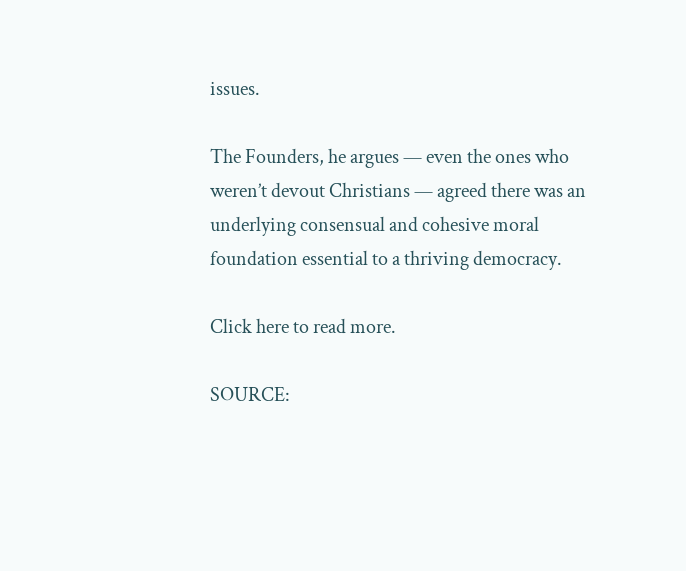issues.

The Founders, he argues — even the ones who weren’t devout Christians — agreed there was an underlying consensual and cohesive moral foundation essential to a thriving democracy.

Click here to read more.

SOURCE: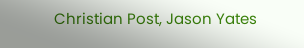Christian Post, Jason Yates